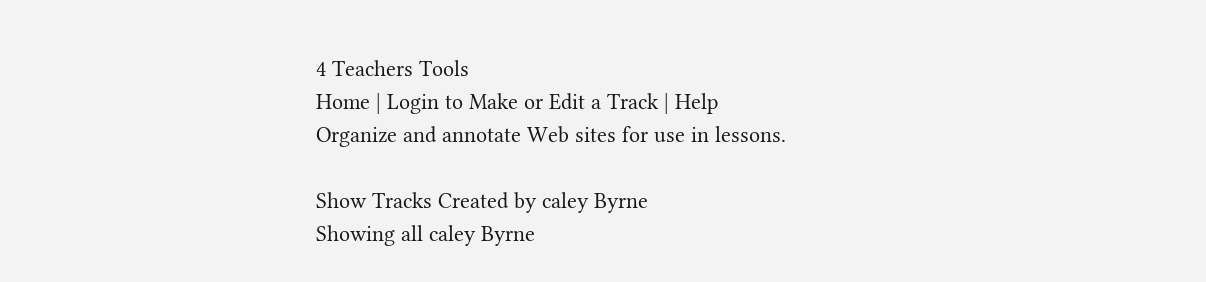4 Teachers Tools
Home | Login to Make or Edit a Track | Help
Organize and annotate Web sites for use in lessons.

Show Tracks Created by caley Byrne
Showing all caley Byrne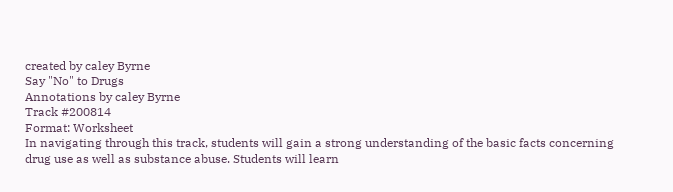created by caley Byrne
Say "No" to Drugs
Annotations by caley Byrne
Track #200814
Format: Worksheet
In navigating through this track, students will gain a strong understanding of the basic facts concerning drug use as well as substance abuse. Students will learn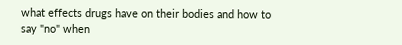what effects drugs have on their bodies and how to say "no" when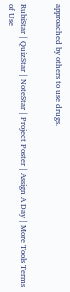approached by others to use drugs.


RubiStar | QuizStar | NoteStar | Project Poster | Assign A Day | More Tools Terms of Use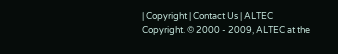| Copyright | Contact Us | ALTEC
Copyright. © 2000 - 2009, ALTEC at the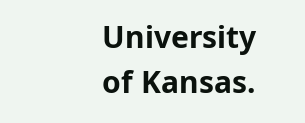University of Kansas.